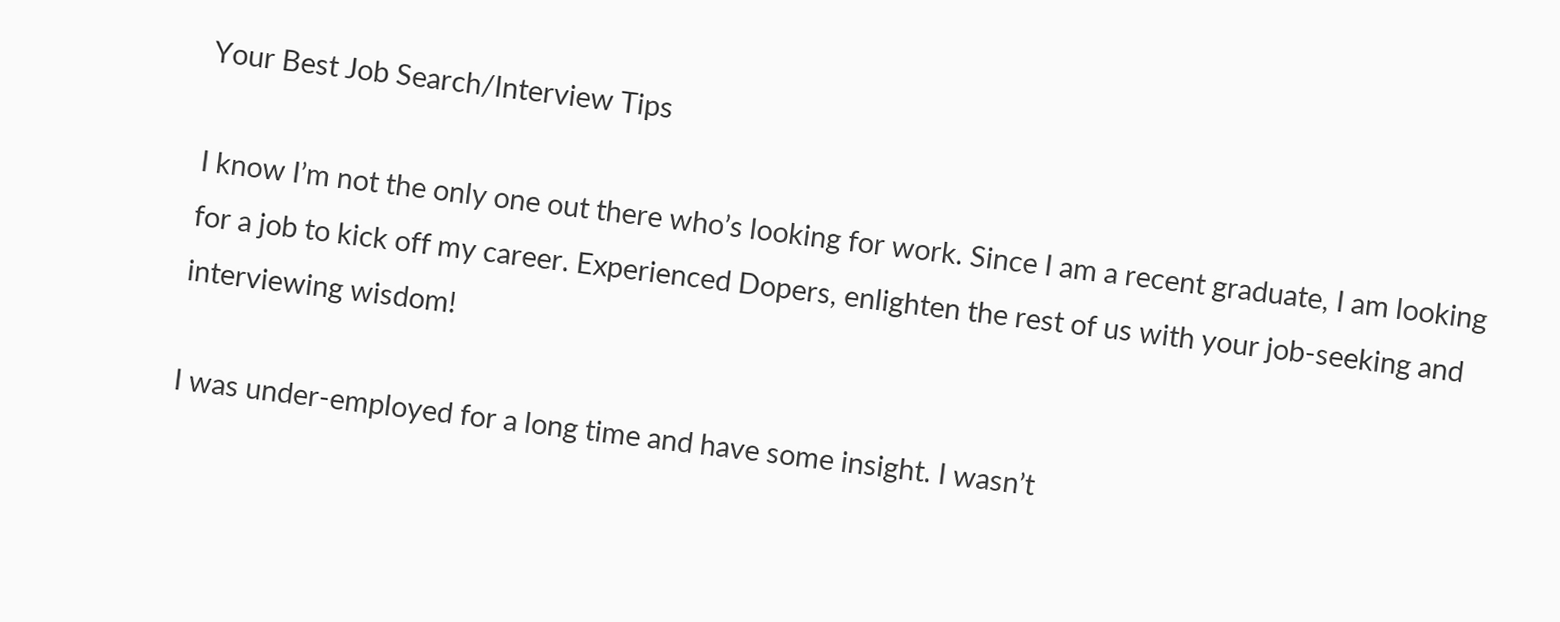Your Best Job Search/Interview Tips

I know I’m not the only one out there who’s looking for work. Since I am a recent graduate, I am looking for a job to kick off my career. Experienced Dopers, enlighten the rest of us with your job-seeking and interviewing wisdom!

I was under-employed for a long time and have some insight. I wasn’t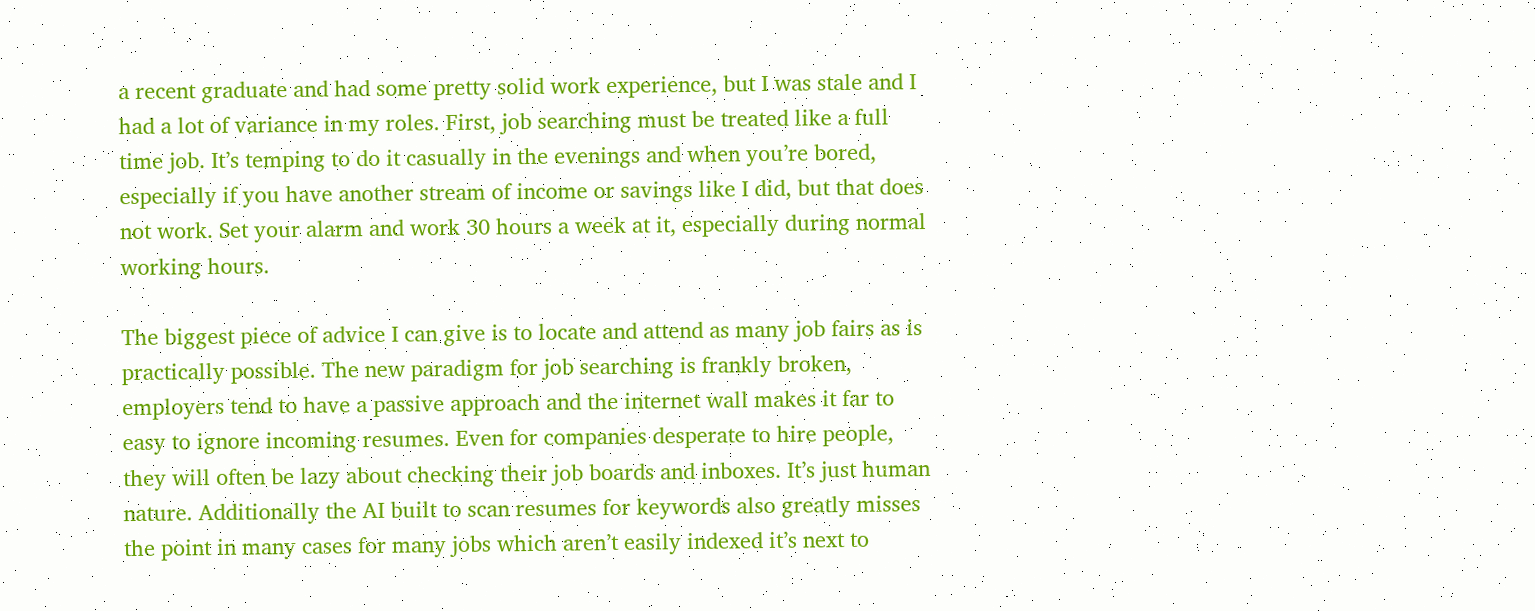a recent graduate and had some pretty solid work experience, but I was stale and I had a lot of variance in my roles. First, job searching must be treated like a full time job. It’s temping to do it casually in the evenings and when you’re bored, especially if you have another stream of income or savings like I did, but that does not work. Set your alarm and work 30 hours a week at it, especially during normal working hours.

The biggest piece of advice I can give is to locate and attend as many job fairs as is practically possible. The new paradigm for job searching is frankly broken, employers tend to have a passive approach and the internet wall makes it far to easy to ignore incoming resumes. Even for companies desperate to hire people, they will often be lazy about checking their job boards and inboxes. It’s just human nature. Additionally the AI built to scan resumes for keywords also greatly misses the point in many cases for many jobs which aren’t easily indexed it’s next to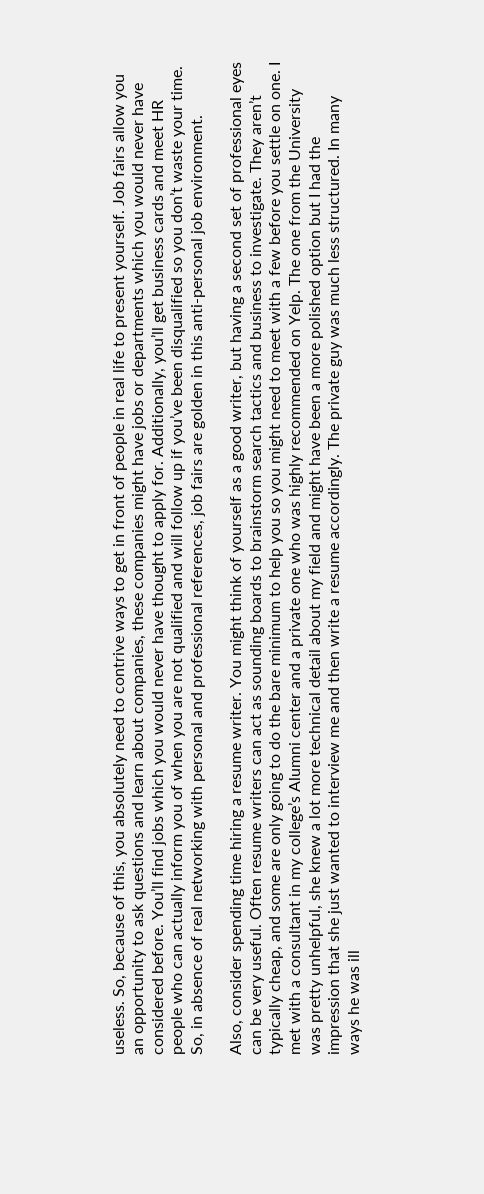useless. So, because of this, you absolutely need to contrive ways to get in front of people in real life to present yourself. Job fairs allow you an opportunity to ask questions and learn about companies, these companies might have jobs or departments which you would never have considered before. You’ll find jobs which you would never have thought to apply for. Additionally, you’ll get business cards and meet HR people who can actually inform you of when you are not qualified and will follow up if you’ve been disqualified so you don’t waste your time. So, in absence of real networking with personal and professional references, job fairs are golden in this anti-personal job environment.

Also, consider spending time hiring a resume writer. You might think of yourself as a good writer, but having a second set of professional eyes can be very useful. Often resume writers can act as sounding boards to brainstorm search tactics and business to investigate. They aren’t typically cheap, and some are only going to do the bare minimum to help you so you might need to meet with a few before you settle on one. I met with a consultant in my college’s Alumni center and a private one who was highly recommended on Yelp. The one from the University was pretty unhelpful, she knew a lot more technical detail about my field and might have been a more polished option but I had the impression that she just wanted to interview me and then write a resume accordingly. The private guy was much less structured. In many ways he was ill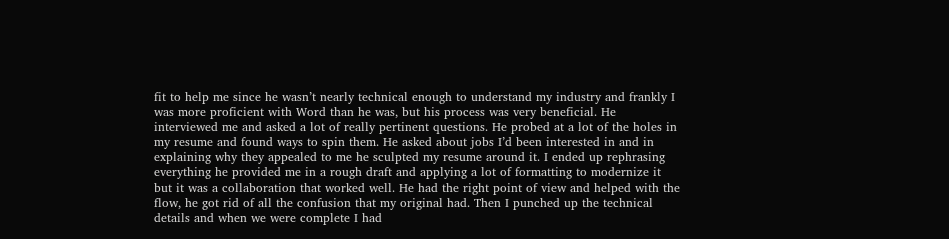fit to help me since he wasn’t nearly technical enough to understand my industry and frankly I was more proficient with Word than he was, but his process was very beneficial. He interviewed me and asked a lot of really pertinent questions. He probed at a lot of the holes in my resume and found ways to spin them. He asked about jobs I’d been interested in and in explaining why they appealed to me he sculpted my resume around it. I ended up rephrasing everything he provided me in a rough draft and applying a lot of formatting to modernize it but it was a collaboration that worked well. He had the right point of view and helped with the flow, he got rid of all the confusion that my original had. Then I punched up the technical details and when we were complete I had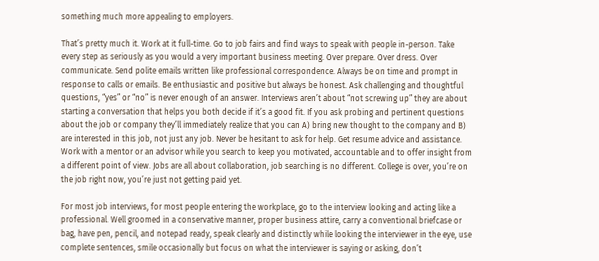something much more appealing to employers.

That’s pretty much it. Work at it full-time. Go to job fairs and find ways to speak with people in-person. Take every step as seriously as you would a very important business meeting. Over prepare. Over dress. Over communicate. Send polite emails written like professional correspondence. Always be on time and prompt in response to calls or emails. Be enthusiastic and positive but always be honest. Ask challenging and thoughtful questions, “yes” or “no” is never enough of an answer. Interviews aren’t about “not screwing up” they are about starting a conversation that helps you both decide if it’s a good fit. If you ask probing and pertinent questions about the job or company they’ll immediately realize that you can A) bring new thought to the company and B) are interested in this job, not just any job. Never be hesitant to ask for help. Get resume advice and assistance. Work with a mentor or an advisor while you search to keep you motivated, accountable and to offer insight from a different point of view. Jobs are all about collaboration, job searching is no different. College is over, you’re on the job right now, you’re just not getting paid yet.

For most job interviews, for most people entering the workplace, go to the interview looking and acting like a professional. Well groomed in a conservative manner, proper business attire, carry a conventional briefcase or bag, have pen, pencil, and notepad ready, speak clearly and distinctly while looking the interviewer in the eye, use complete sentences, smile occasionally but focus on what the interviewer is saying or asking, don’t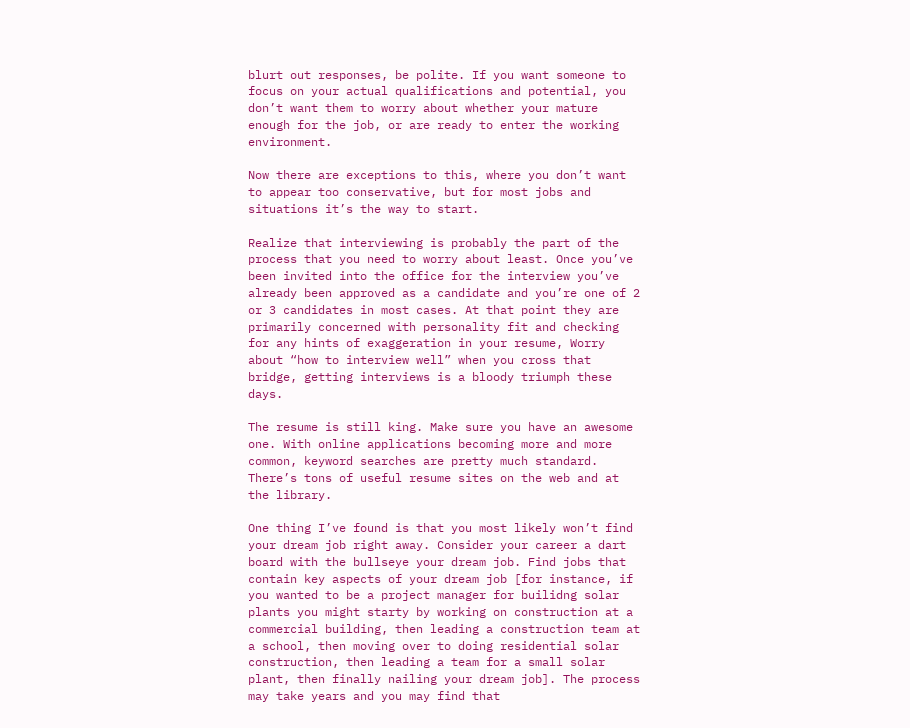blurt out responses, be polite. If you want someone to focus on your actual qualifications and potential, you don’t want them to worry about whether your mature enough for the job, or are ready to enter the working environment.

Now there are exceptions to this, where you don’t want to appear too conservative, but for most jobs and situations it’s the way to start.

Realize that interviewing is probably the part of the process that you need to worry about least. Once you’ve been invited into the office for the interview you’ve already been approved as a candidate and you’re one of 2 or 3 candidates in most cases. At that point they are primarily concerned with personality fit and checking for any hints of exaggeration in your resume, Worry about “how to interview well” when you cross that bridge, getting interviews is a bloody triumph these days.

The resume is still king. Make sure you have an awesome one. With online applications becoming more and more common, keyword searches are pretty much standard. There’s tons of useful resume sites on the web and at the library.

One thing I’ve found is that you most likely won’t find your dream job right away. Consider your career a dart board with the bullseye your dream job. Find jobs that contain key aspects of your dream job [for instance, if you wanted to be a project manager for builidng solar plants you might starty by working on construction at a commercial building, then leading a construction team at a school, then moving over to doing residential solar construction, then leading a team for a small solar plant, then finally nailing your dream job]. The process may take years and you may find that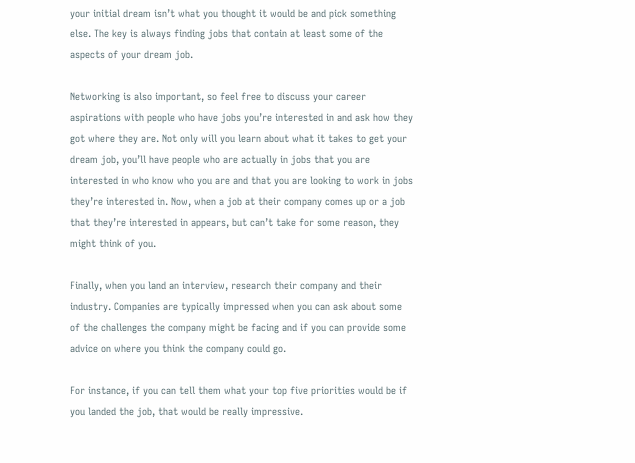your initial dream isn’t what you thought it would be and pick something else. The key is always finding jobs that contain at least some of the aspects of your dream job.

Networking is also important, so feel free to discuss your career aspirations with people who have jobs you’re interested in and ask how they got where they are. Not only will you learn about what it takes to get your dream job, you’ll have people who are actually in jobs that you are interested in who know who you are and that you are looking to work in jobs they’re interested in. Now, when a job at their company comes up or a job that they’re interested in appears, but can’t take for some reason, they might think of you.

Finally, when you land an interview, research their company and their industry. Companies are typically impressed when you can ask about some of the challenges the company might be facing and if you can provide some advice on where you think the company could go.

For instance, if you can tell them what your top five priorities would be if you landed the job, that would be really impressive.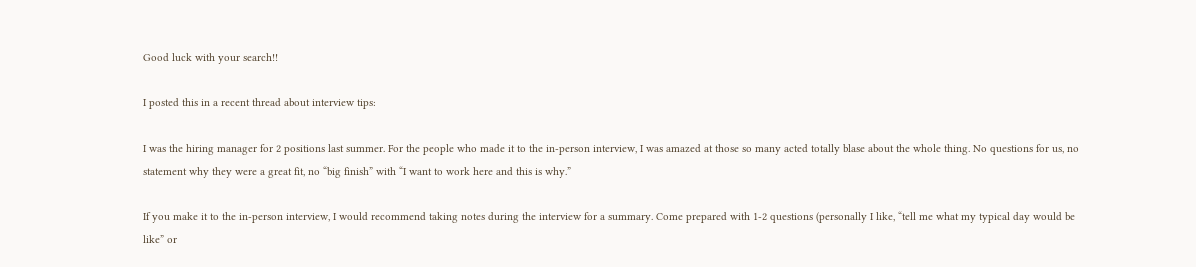Good luck with your search!!

I posted this in a recent thread about interview tips:

I was the hiring manager for 2 positions last summer. For the people who made it to the in-person interview, I was amazed at those so many acted totally blase about the whole thing. No questions for us, no statement why they were a great fit, no “big finish” with “I want to work here and this is why.”

If you make it to the in-person interview, I would recommend taking notes during the interview for a summary. Come prepared with 1-2 questions (personally I like, “tell me what my typical day would be like” or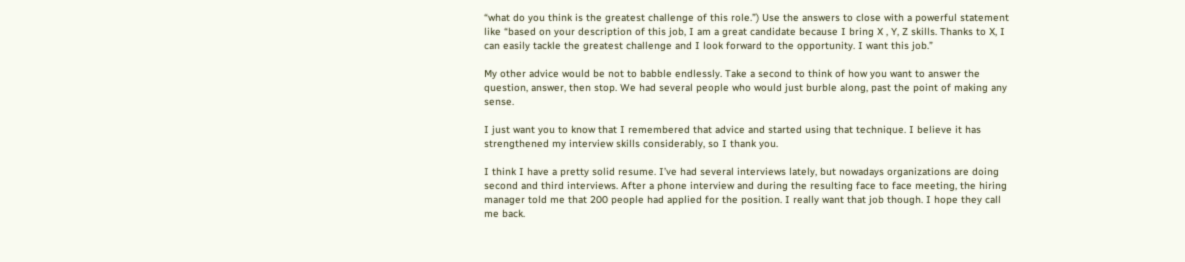“what do you think is the greatest challenge of this role.”) Use the answers to close with a powerful statement like “based on your description of this job, I am a great candidate because I bring X , Y, Z skills. Thanks to X, I can easily tackle the greatest challenge and I look forward to the opportunity. I want this job.”

My other advice would be not to babble endlessly. Take a second to think of how you want to answer the question, answer, then stop. We had several people who would just burble along, past the point of making any sense.

I just want you to know that I remembered that advice and started using that technique. I believe it has strengthened my interview skills considerably, so I thank you.

I think I have a pretty solid resume. I’ve had several interviews lately, but nowadays organizations are doing second and third interviews. After a phone interview and during the resulting face to face meeting, the hiring manager told me that 200 people had applied for the position. I really want that job though. I hope they call me back.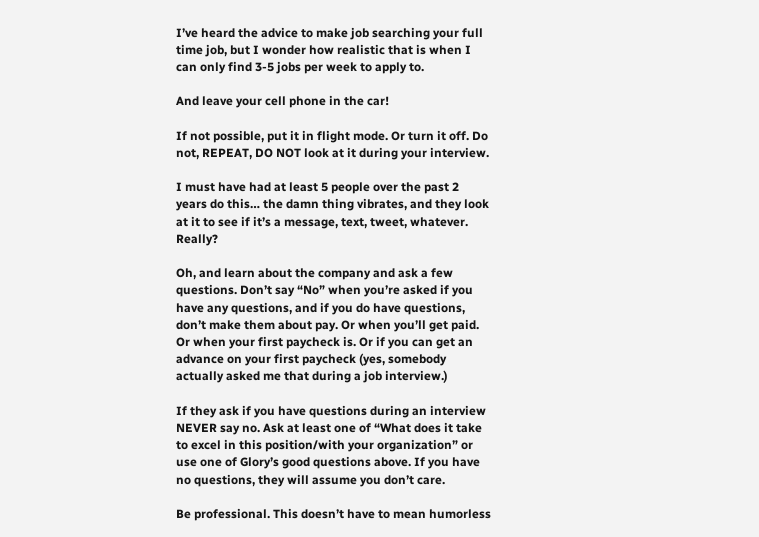I’ve heard the advice to make job searching your full time job, but I wonder how realistic that is when I can only find 3-5 jobs per week to apply to.

And leave your cell phone in the car!

If not possible, put it in flight mode. Or turn it off. Do not, REPEAT, DO NOT look at it during your interview.

I must have had at least 5 people over the past 2 years do this… the damn thing vibrates, and they look at it to see if it’s a message, text, tweet, whatever. Really?

Oh, and learn about the company and ask a few questions. Don’t say “No” when you’re asked if you have any questions, and if you do have questions, don’t make them about pay. Or when you’ll get paid. Or when your first paycheck is. Or if you can get an advance on your first paycheck (yes, somebody actually asked me that during a job interview.)

If they ask if you have questions during an interview NEVER say no. Ask at least one of “What does it take to excel in this position/with your organization” or use one of Glory’s good questions above. If you have no questions, they will assume you don’t care.

Be professional. This doesn’t have to mean humorless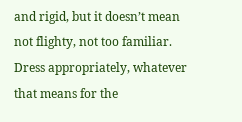and rigid, but it doesn’t mean not flighty, not too familiar. Dress appropriately, whatever that means for the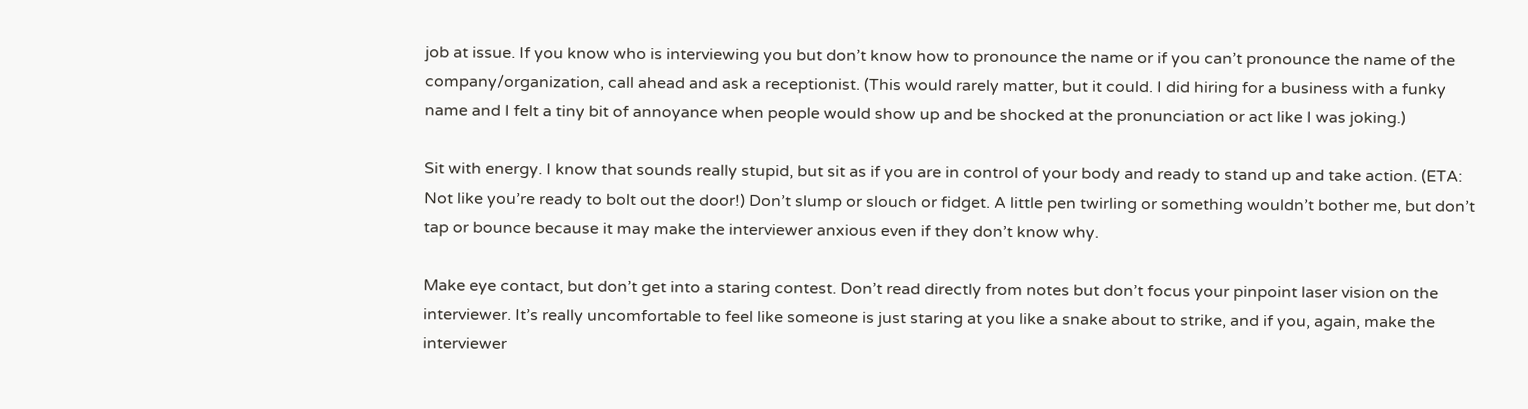job at issue. If you know who is interviewing you but don’t know how to pronounce the name or if you can’t pronounce the name of the company/organization, call ahead and ask a receptionist. (This would rarely matter, but it could. I did hiring for a business with a funky name and I felt a tiny bit of annoyance when people would show up and be shocked at the pronunciation or act like I was joking.)

Sit with energy. I know that sounds really stupid, but sit as if you are in control of your body and ready to stand up and take action. (ETA: Not like you’re ready to bolt out the door!) Don’t slump or slouch or fidget. A little pen twirling or something wouldn’t bother me, but don’t tap or bounce because it may make the interviewer anxious even if they don’t know why.

Make eye contact, but don’t get into a staring contest. Don’t read directly from notes but don’t focus your pinpoint laser vision on the interviewer. It’s really uncomfortable to feel like someone is just staring at you like a snake about to strike, and if you, again, make the interviewer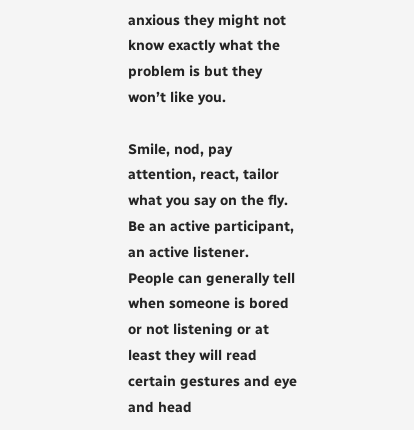anxious they might not know exactly what the problem is but they won’t like you.

Smile, nod, pay attention, react, tailor what you say on the fly. Be an active participant, an active listener. People can generally tell when someone is bored or not listening or at least they will read certain gestures and eye and head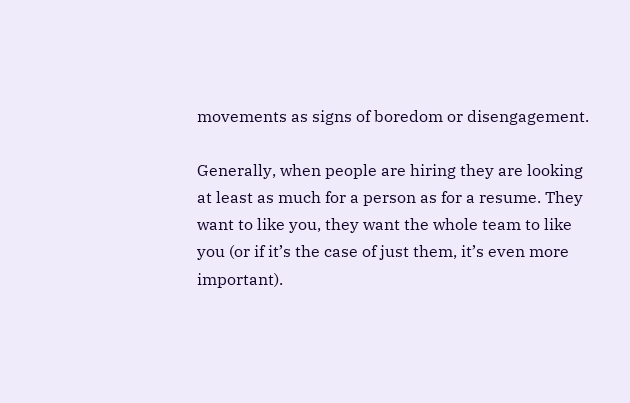movements as signs of boredom or disengagement.

Generally, when people are hiring they are looking at least as much for a person as for a resume. They want to like you, they want the whole team to like you (or if it’s the case of just them, it’s even more important).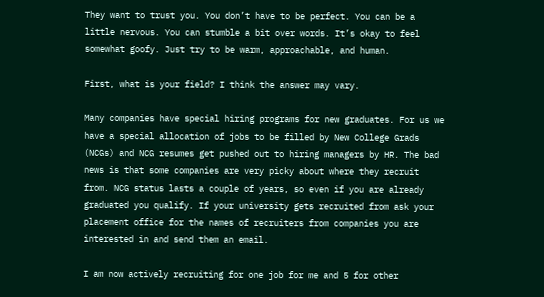They want to trust you. You don’t have to be perfect. You can be a little nervous. You can stumble a bit over words. It’s okay to feel somewhat goofy. Just try to be warm, approachable, and human.

First, what is your field? I think the answer may vary.

Many companies have special hiring programs for new graduates. For us we have a special allocation of jobs to be filled by New College Grads (NCGs) and NCG resumes get pushed out to hiring managers by HR. The bad news is that some companies are very picky about where they recruit from. NCG status lasts a couple of years, so even if you are already graduated you qualify. If your university gets recruited from ask your placement office for the names of recruiters from companies you are interested in and send them an email.

I am now actively recruiting for one job for me and 5 for other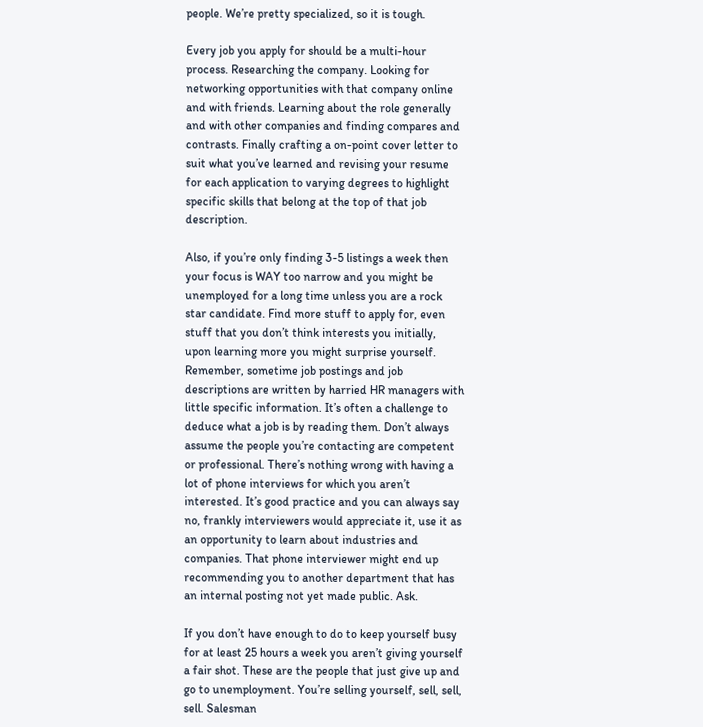people. We’re pretty specialized, so it is tough.

Every job you apply for should be a multi-hour process. Researching the company. Looking for networking opportunities with that company online and with friends. Learning about the role generally and with other companies and finding compares and contrasts. Finally crafting a on-point cover letter to suit what you’ve learned and revising your resume for each application to varying degrees to highlight specific skills that belong at the top of that job description.

Also, if you’re only finding 3-5 listings a week then your focus is WAY too narrow and you might be unemployed for a long time unless you are a rock star candidate. Find more stuff to apply for, even stuff that you don’t think interests you initially, upon learning more you might surprise yourself. Remember, sometime job postings and job descriptions are written by harried HR managers with little specific information. It’s often a challenge to deduce what a job is by reading them. Don’t always assume the people you’re contacting are competent or professional. There’s nothing wrong with having a lot of phone interviews for which you aren’t interested. It’s good practice and you can always say no, frankly interviewers would appreciate it, use it as an opportunity to learn about industries and companies. That phone interviewer might end up recommending you to another department that has an internal posting not yet made public. Ask.

If you don’t have enough to do to keep yourself busy for at least 25 hours a week you aren’t giving yourself a fair shot. These are the people that just give up and go to unemployment. You’re selling yourself, sell, sell, sell. Salesman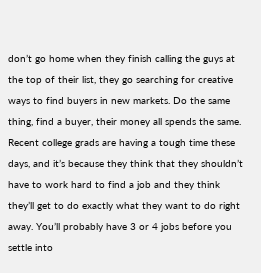don’t go home when they finish calling the guys at the top of their list, they go searching for creative ways to find buyers in new markets. Do the same thing, find a buyer, their money all spends the same. Recent college grads are having a tough time these days, and it’s because they think that they shouldn’t have to work hard to find a job and they think they’ll get to do exactly what they want to do right away. You’ll probably have 3 or 4 jobs before you settle into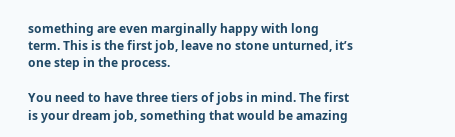something are even marginally happy with long term. This is the first job, leave no stone unturned, it’s one step in the process.

You need to have three tiers of jobs in mind. The first is your dream job, something that would be amazing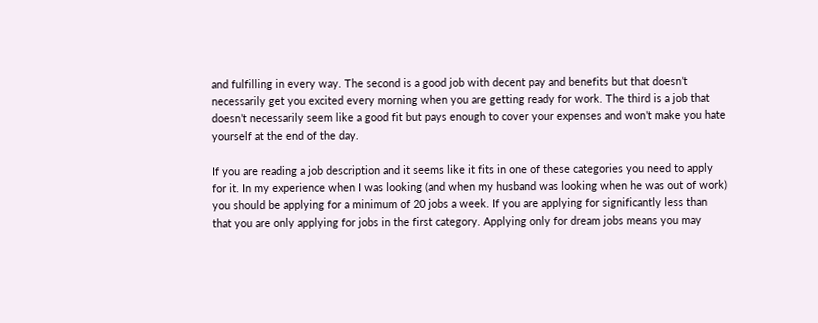and fulfilling in every way. The second is a good job with decent pay and benefits but that doesn’t necessarily get you excited every morning when you are getting ready for work. The third is a job that doesn’t necessarily seem like a good fit but pays enough to cover your expenses and won’t make you hate yourself at the end of the day.

If you are reading a job description and it seems like it fits in one of these categories you need to apply for it. In my experience when I was looking (and when my husband was looking when he was out of work) you should be applying for a minimum of 20 jobs a week. If you are applying for significantly less than that you are only applying for jobs in the first category. Applying only for dream jobs means you may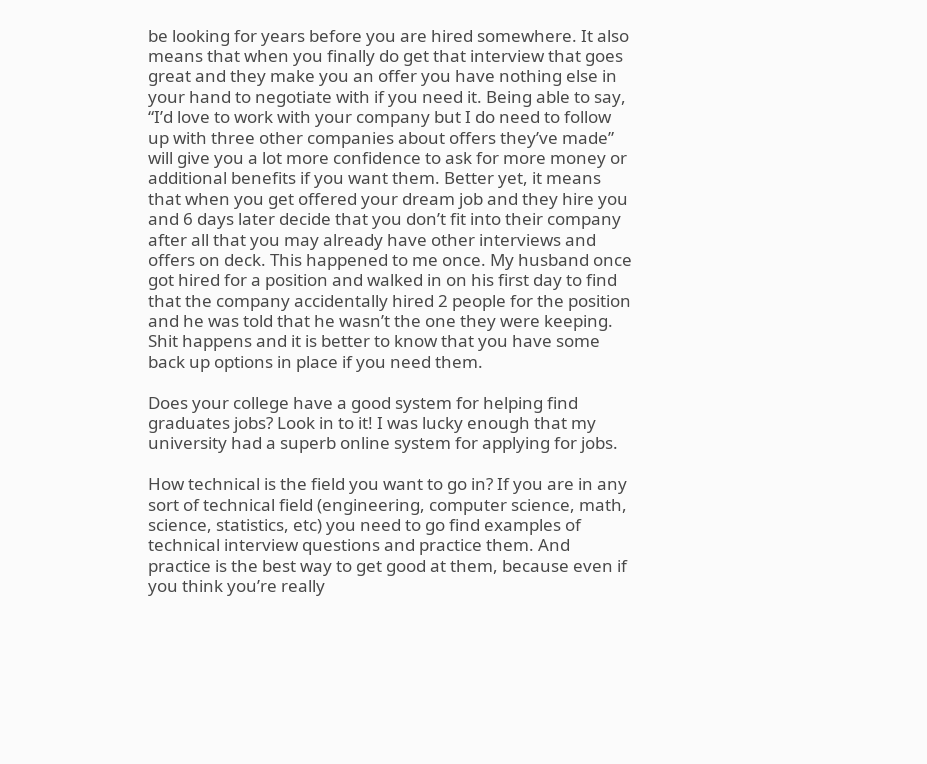be looking for years before you are hired somewhere. It also means that when you finally do get that interview that goes great and they make you an offer you have nothing else in your hand to negotiate with if you need it. Being able to say, “I’d love to work with your company but I do need to follow up with three other companies about offers they’ve made” will give you a lot more confidence to ask for more money or additional benefits if you want them. Better yet, it means that when you get offered your dream job and they hire you and 6 days later decide that you don’t fit into their company after all that you may already have other interviews and offers on deck. This happened to me once. My husband once got hired for a position and walked in on his first day to find that the company accidentally hired 2 people for the position and he was told that he wasn’t the one they were keeping. Shit happens and it is better to know that you have some back up options in place if you need them.

Does your college have a good system for helping find graduates jobs? Look in to it! I was lucky enough that my university had a superb online system for applying for jobs.

How technical is the field you want to go in? If you are in any sort of technical field (engineering, computer science, math, science, statistics, etc) you need to go find examples of technical interview questions and practice them. And practice is the best way to get good at them, because even if you think you’re really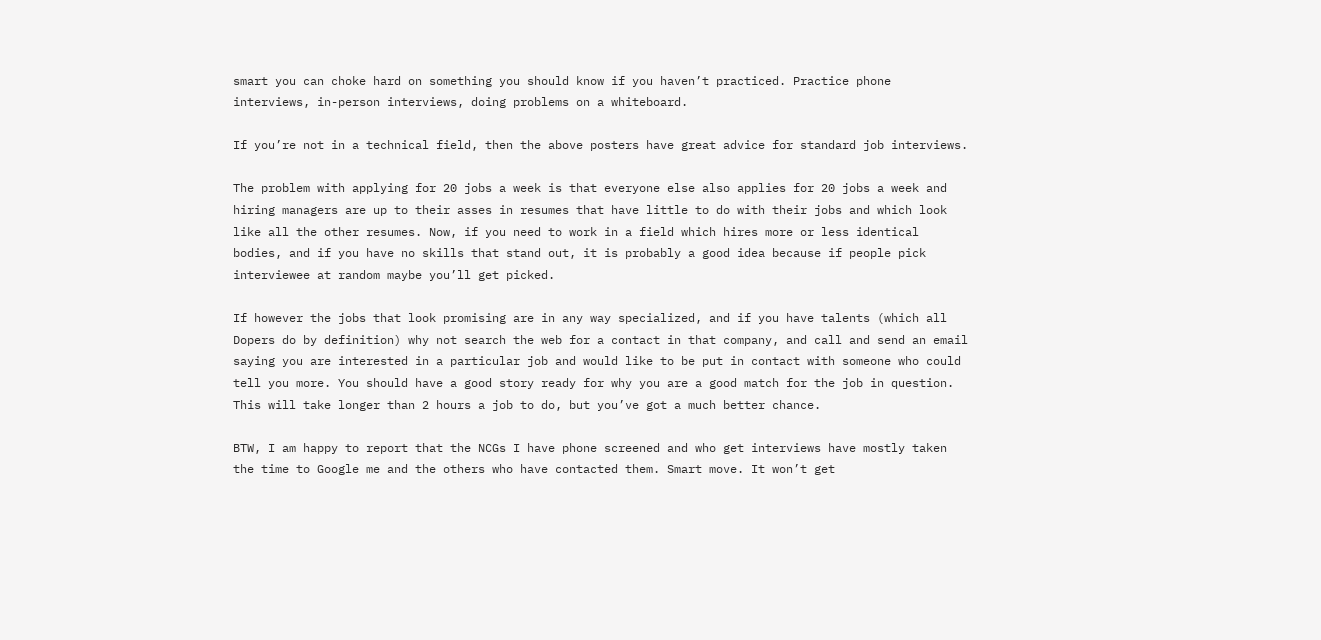smart you can choke hard on something you should know if you haven’t practiced. Practice phone interviews, in-person interviews, doing problems on a whiteboard.

If you’re not in a technical field, then the above posters have great advice for standard job interviews.

The problem with applying for 20 jobs a week is that everyone else also applies for 20 jobs a week and hiring managers are up to their asses in resumes that have little to do with their jobs and which look like all the other resumes. Now, if you need to work in a field which hires more or less identical bodies, and if you have no skills that stand out, it is probably a good idea because if people pick interviewee at random maybe you’ll get picked.

If however the jobs that look promising are in any way specialized, and if you have talents (which all Dopers do by definition) why not search the web for a contact in that company, and call and send an email saying you are interested in a particular job and would like to be put in contact with someone who could tell you more. You should have a good story ready for why you are a good match for the job in question. This will take longer than 2 hours a job to do, but you’ve got a much better chance.

BTW, I am happy to report that the NCGs I have phone screened and who get interviews have mostly taken the time to Google me and the others who have contacted them. Smart move. It won’t get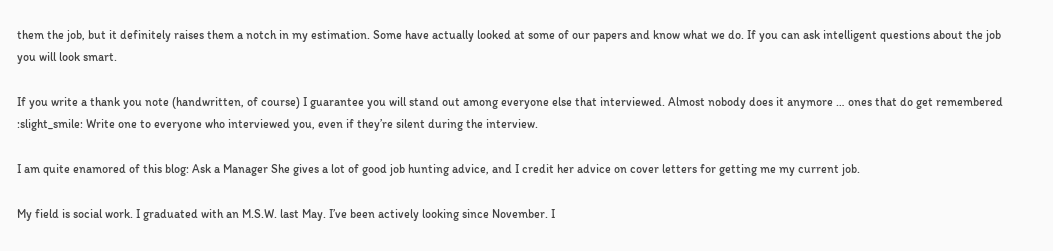them the job, but it definitely raises them a notch in my estimation. Some have actually looked at some of our papers and know what we do. If you can ask intelligent questions about the job you will look smart.

If you write a thank you note (handwritten, of course) I guarantee you will stand out among everyone else that interviewed. Almost nobody does it anymore … ones that do get remembered :slight_smile: Write one to everyone who interviewed you, even if they’re silent during the interview.

I am quite enamored of this blog: Ask a Manager She gives a lot of good job hunting advice, and I credit her advice on cover letters for getting me my current job.

My field is social work. I graduated with an M.S.W. last May. I’ve been actively looking since November. I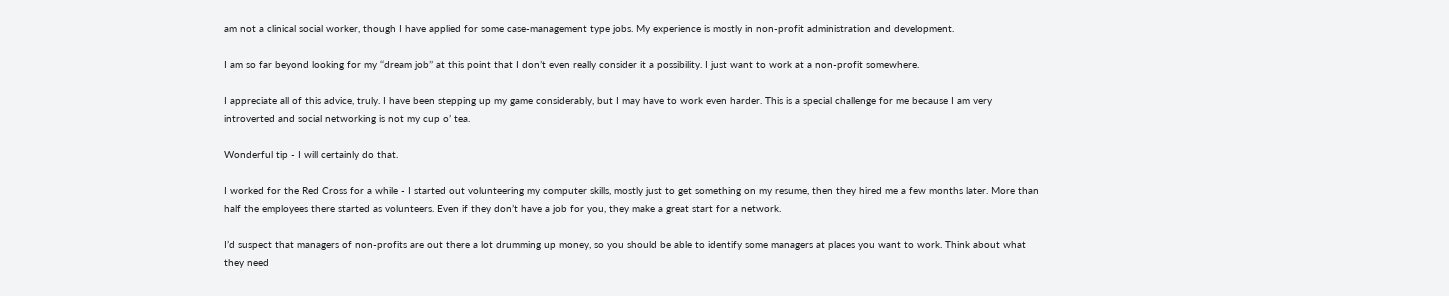am not a clinical social worker, though I have applied for some case-management type jobs. My experience is mostly in non-profit administration and development.

I am so far beyond looking for my ‘‘dream job’’ at this point that I don’t even really consider it a possibility. I just want to work at a non-profit somewhere.

I appreciate all of this advice, truly. I have been stepping up my game considerably, but I may have to work even harder. This is a special challenge for me because I am very introverted and social networking is not my cup o’ tea.

Wonderful tip - I will certainly do that.

I worked for the Red Cross for a while - I started out volunteering my computer skills, mostly just to get something on my resume, then they hired me a few months later. More than half the employees there started as volunteers. Even if they don’t have a job for you, they make a great start for a network.

I’d suspect that managers of non-profits are out there a lot drumming up money, so you should be able to identify some managers at places you want to work. Think about what they need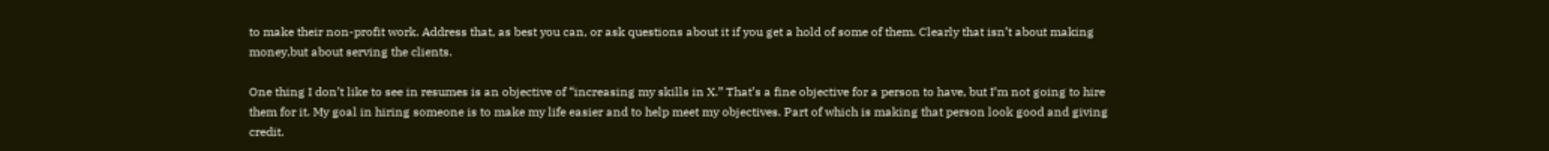to make their non-profit work. Address that, as best you can, or ask questions about it if you get a hold of some of them. Clearly that isn’t about making money,but about serving the clients.

One thing I don’t like to see in resumes is an objective of “increasing my skills in X.” That’s a fine objective for a person to have, but I’m not going to hire them for it. My goal in hiring someone is to make my life easier and to help meet my objectives. Part of which is making that person look good and giving credit.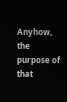Anyhow, the purpose of that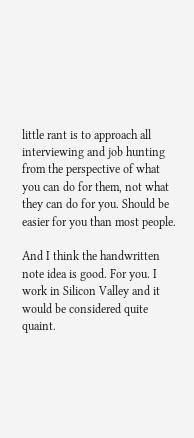little rant is to approach all interviewing and job hunting from the perspective of what you can do for them, not what they can do for you. Should be easier for you than most people.

And I think the handwritten note idea is good. For you. I work in Silicon Valley and it would be considered quite quaint.